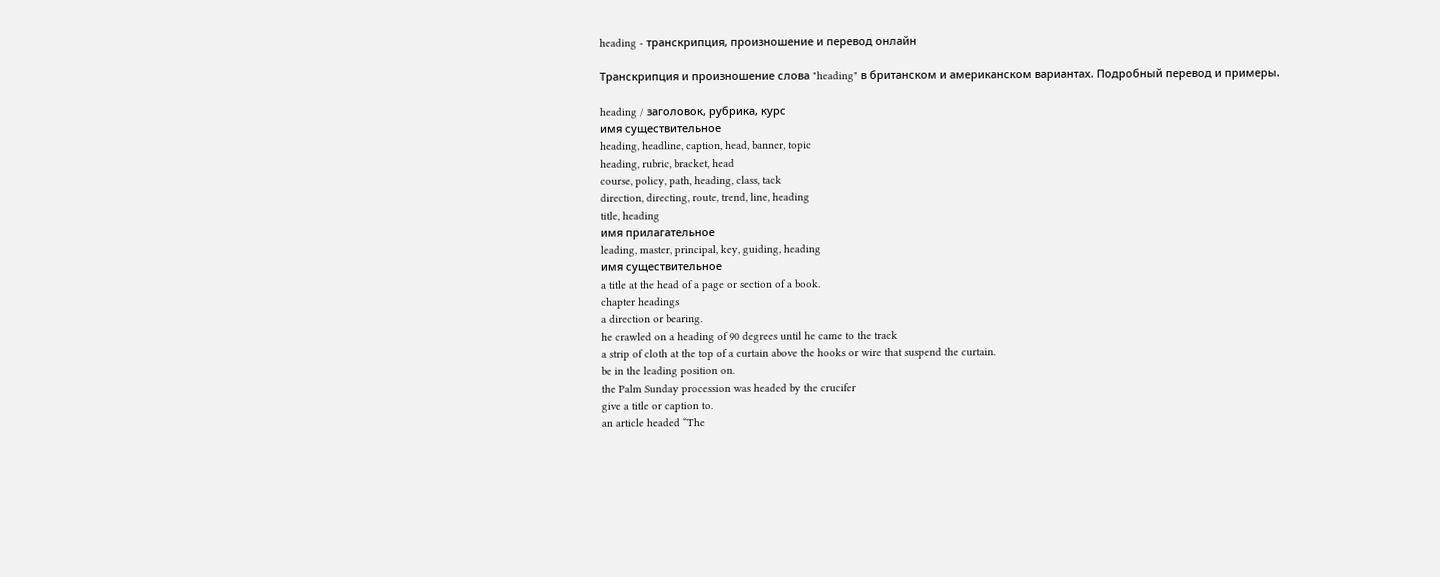heading - транскрипция, произношение и перевод онлайн

Транскрипция и произношение слова "heading" в британском и американском вариантах. Подробный перевод и примеры.

heading / заголовок, рубрика, курс
имя существительное
heading, headline, caption, head, banner, topic
heading, rubric, bracket, head
course, policy, path, heading, class, tack
direction, directing, route, trend, line, heading
title, heading
имя прилагательное
leading, master, principal, key, guiding, heading
имя существительное
a title at the head of a page or section of a book.
chapter headings
a direction or bearing.
he crawled on a heading of 90 degrees until he came to the track
a strip of cloth at the top of a curtain above the hooks or wire that suspend the curtain.
be in the leading position on.
the Palm Sunday procession was headed by the crucifer
give a title or caption to.
an article headed “The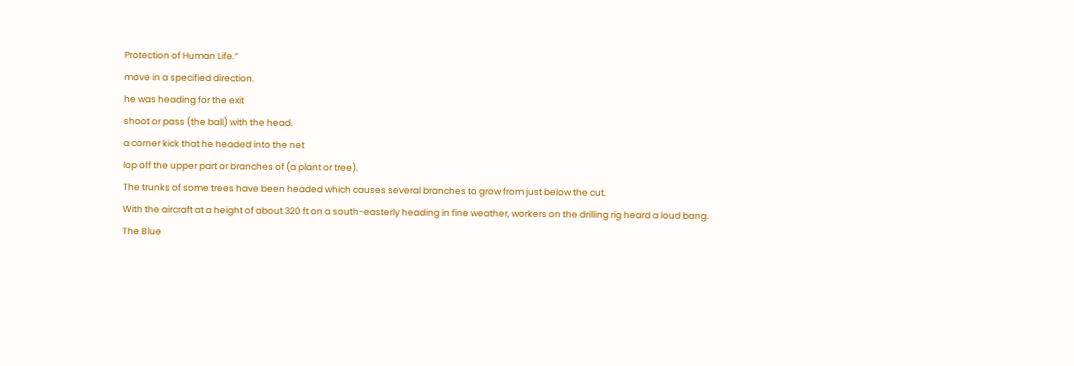Protection of Human Life.”
move in a specified direction.
he was heading for the exit
shoot or pass (the ball) with the head.
a corner kick that he headed into the net
lop off the upper part or branches of (a plant or tree).
The trunks of some trees have been headed which causes several branches to grow from just below the cut.
With the aircraft at a height of about 320 ft on a south-easterly heading in fine weather, workers on the drilling rig heard a loud bang.
The Blue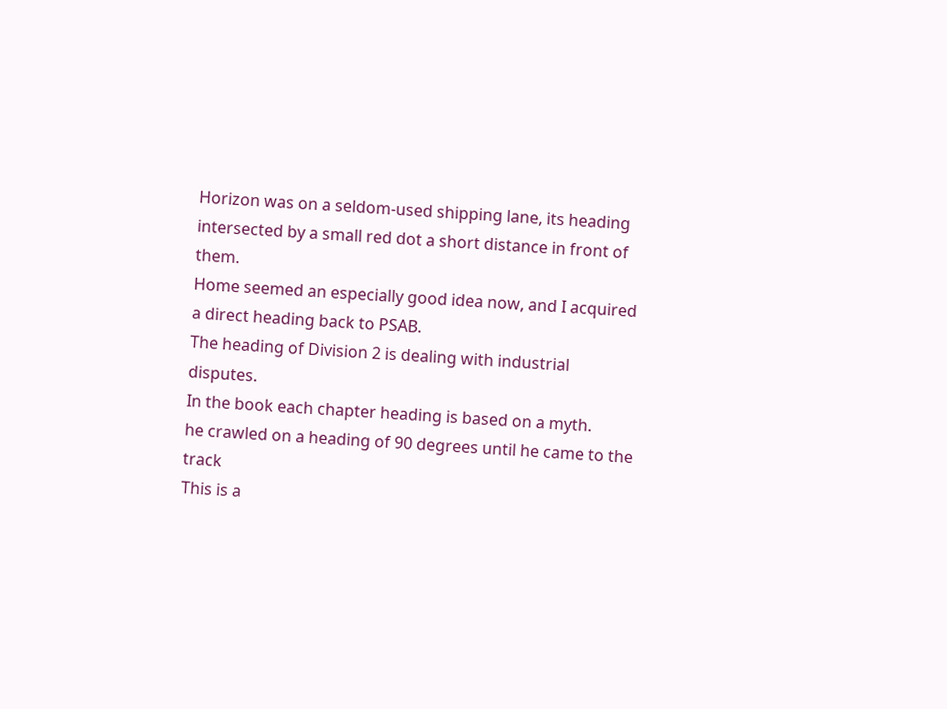Horizon was on a seldom-used shipping lane, its heading intersected by a small red dot a short distance in front of them.
Home seemed an especially good idea now, and I acquired a direct heading back to PSAB.
The heading of Division 2 is dealing with industrial disputes.
In the book each chapter heading is based on a myth.
he crawled on a heading of 90 degrees until he came to the track
This is a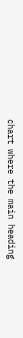chart where the main heading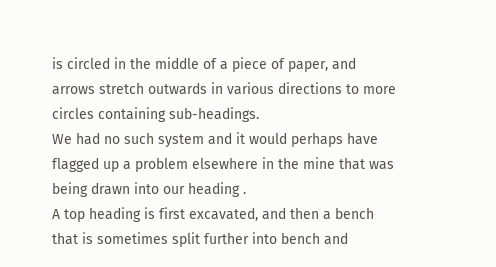is circled in the middle of a piece of paper, and arrows stretch outwards in various directions to more circles containing sub-headings.
We had no such system and it would perhaps have flagged up a problem elsewhere in the mine that was being drawn into our heading .
A top heading is first excavated, and then a bench that is sometimes split further into bench and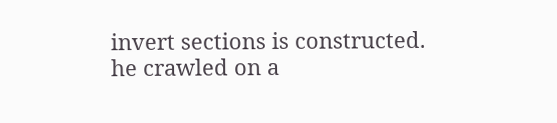invert sections is constructed.
he crawled on a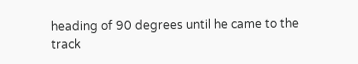heading of 90 degrees until he came to the track